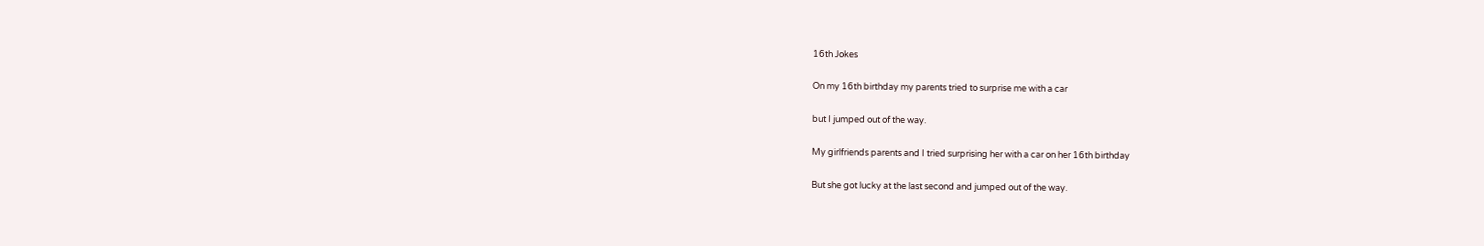16th Jokes

On my 16th birthday my parents tried to surprise me with a car

but I jumped out of the way.

My girlfriends parents and I tried surprising her with a car on her 16th birthday

But she got lucky at the last second and jumped out of the way.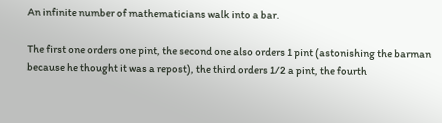An infinite number of mathematicians walk into a bar.

The first one orders one pint, the second one also orders 1 pint (astonishing the barman because he thought it was a repost), the third orders 1/2 a pint, the fourth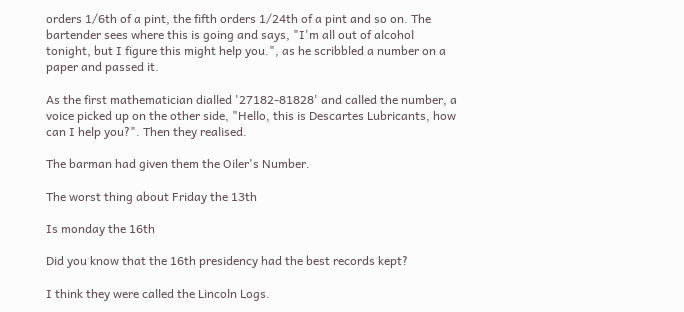orders 1/6th of a pint, the fifth orders 1/24th of a pint and so on. The bartender sees where this is going and says, "I'm all out of alcohol tonight, but I figure this might help you.", as he scribbled a number on a paper and passed it.

As the first mathematician dialled '27182-81828' and called the number, a voice picked up on the other side, "Hello, this is Descartes Lubricants, how can I help you?". Then they realised.

The barman had given them the Oiler's Number.

The worst thing about Friday the 13th

Is monday the 16th

Did you know that the 16th presidency had the best records kept?

I think they were called the Lincoln Logs.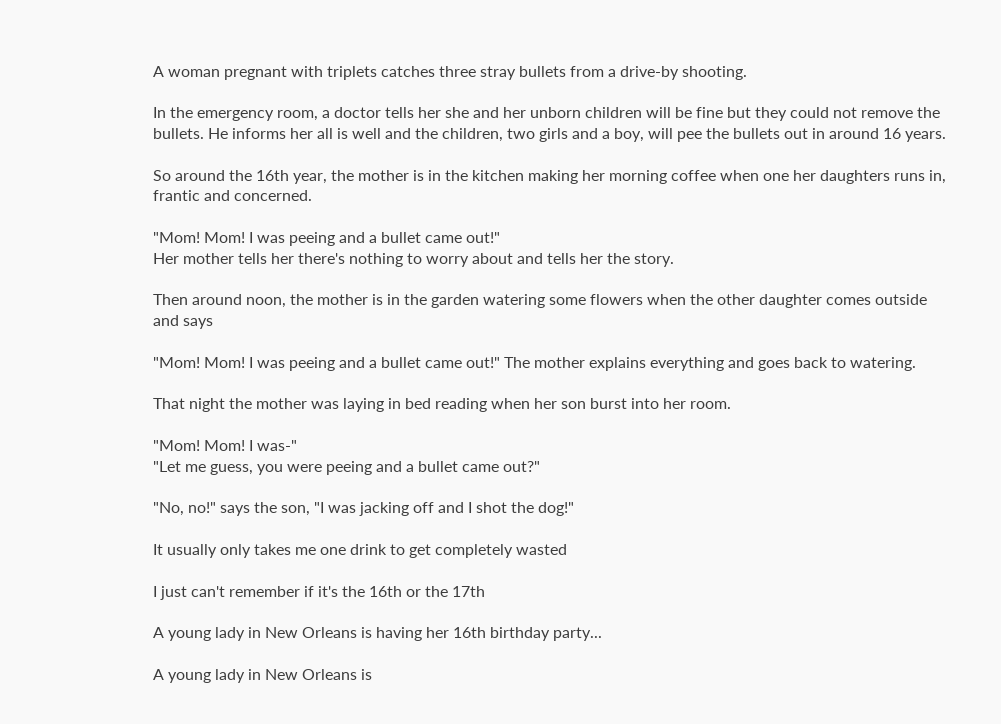A woman pregnant with triplets catches three stray bullets from a drive-by shooting.

In the emergency room, a doctor tells her she and her unborn children will be fine but they could not remove the bullets. He informs her all is well and the children, two girls and a boy, will pee the bullets out in around 16 years.

So around the 16th year, the mother is in the kitchen making her morning coffee when one her daughters runs in, frantic and concerned.

"Mom! Mom! I was peeing and a bullet came out!"
Her mother tells her there's nothing to worry about and tells her the story.

Then around noon, the mother is in the garden watering some flowers when the other daughter comes outside and says

"Mom! Mom! I was peeing and a bullet came out!" The mother explains everything and goes back to watering.

That night the mother was laying in bed reading when her son burst into her room.

"Mom! Mom! I was-"
"Let me guess, you were peeing and a bullet came out?"

"No, no!" says the son, "I was jacking off and I shot the dog!"

It usually only takes me one drink to get completely wasted

I just can't remember if it's the 16th or the 17th

A young lady in New Orleans is having her 16th birthday party...

A young lady in New Orleans is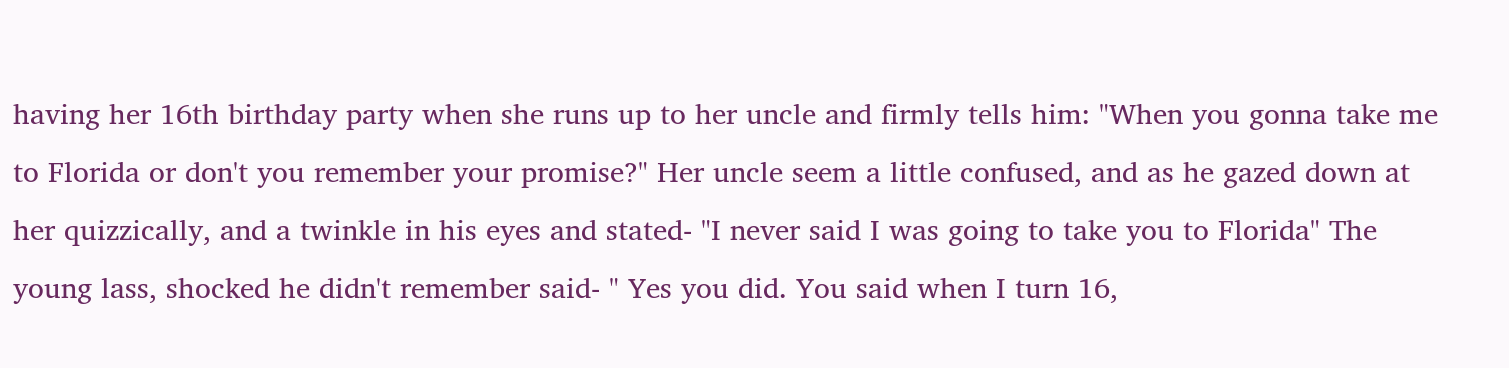having her 16th birthday party when she runs up to her uncle and firmly tells him: "When you gonna take me to Florida or don't you remember your promise?" Her uncle seem a little confused, and as he gazed down at her quizzically, and a twinkle in his eyes and stated- "I never said I was going to take you to Florida" The young lass, shocked he didn't remember said- " Yes you did. You said when I turn 16,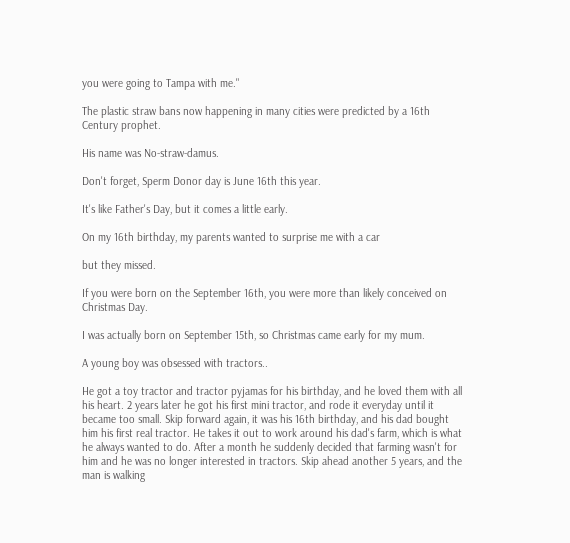you were going to Tampa with me."

The plastic straw bans now happening in many cities were predicted by a 16th Century prophet.

His name was No-straw-damus.

Don't forget, Sperm Donor day is June 16th this year.

It's like Father's Day, but it comes a little early.

On my 16th birthday, my parents wanted to surprise me with a car

but they missed.

If you were born on the September 16th, you were more than likely conceived on Christmas Day.

I was actually born on September 15th, so Christmas came early for my mum.

A young boy was obsessed with tractors..

He got a toy tractor and tractor pyjamas for his birthday, and he loved them with all his heart. 2 years later he got his first mini tractor, and rode it everyday until it became too small. Skip forward again, it was his 16th birthday, and his dad bought him his first real tractor. He takes it out to work around his dad's farm, which is what he always wanted to do. After a month he suddenly decided that farming wasn't for him and he was no longer interested in tractors. Skip ahead another 5 years, and the man is walking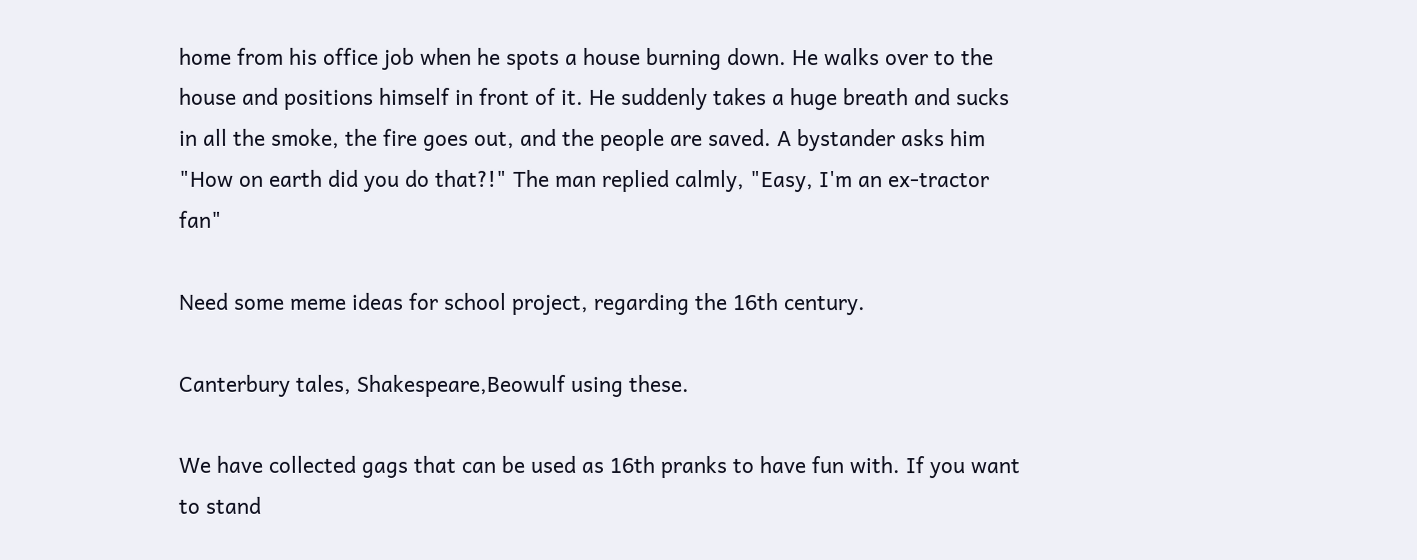home from his office job when he spots a house burning down. He walks over to the house and positions himself in front of it. He suddenly takes a huge breath and sucks in all the smoke, the fire goes out, and the people are saved. A bystander asks him "How on earth did you do that?!" The man replied calmly, "Easy, I'm an ex-tractor fan"

Need some meme ideas for school project, regarding the 16th century.

Canterbury tales, Shakespeare,Beowulf using these.

We have collected gags that can be used as 16th pranks to have fun with. If you want to stand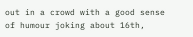out in a crowd with a good sense of humour joking about 16th,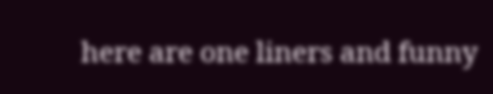here are one liners and funny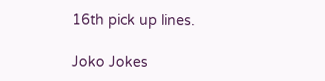16th pick up lines.

Joko Jokes